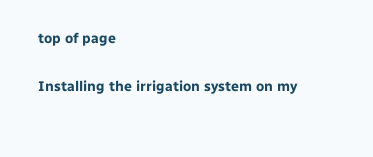top of page

Installing the irrigation system on my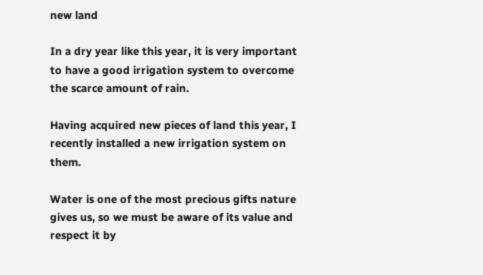new land

In a dry year like this year, it is very important to have a good irrigation system to overcome the scarce amount of rain.

Having acquired new pieces of land this year, I recently installed a new irrigation system on them.

Water is one of the most precious gifts nature gives us, so we must be aware of its value and respect it by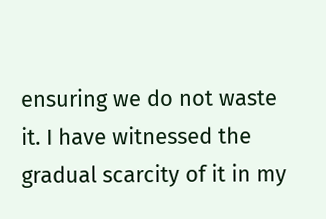ensuring we do not waste it. I have witnessed the gradual scarcity of it in my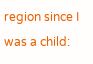region since I was a child: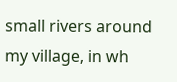small rivers around my village, in wh